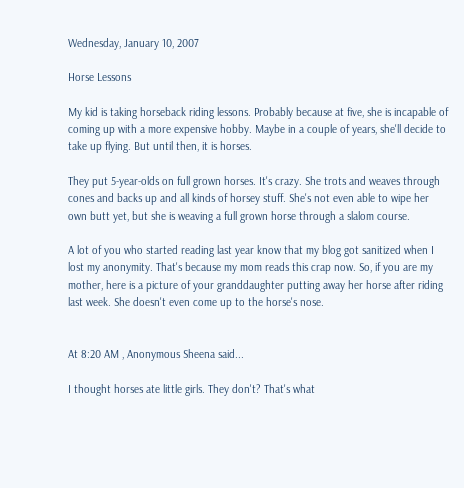Wednesday, January 10, 2007

Horse Lessons

My kid is taking horseback riding lessons. Probably because at five, she is incapable of coming up with a more expensive hobby. Maybe in a couple of years, she'll decide to take up flying. But until then, it is horses.

They put 5-year-olds on full grown horses. It's crazy. She trots and weaves through cones and backs up and all kinds of horsey stuff. She's not even able to wipe her own butt yet, but she is weaving a full grown horse through a slalom course.

A lot of you who started reading last year know that my blog got sanitized when I lost my anonymity. That's because my mom reads this crap now. So, if you are my mother, here is a picture of your granddaughter putting away her horse after riding last week. She doesn't even come up to the horse's nose.


At 8:20 AM , Anonymous Sheena said...

I thought horses ate little girls. They don't? That's what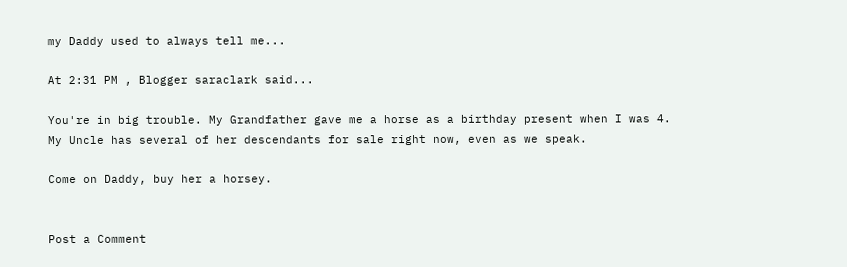my Daddy used to always tell me...

At 2:31 PM , Blogger saraclark said...

You're in big trouble. My Grandfather gave me a horse as a birthday present when I was 4. My Uncle has several of her descendants for sale right now, even as we speak.

Come on Daddy, buy her a horsey.


Post a Comment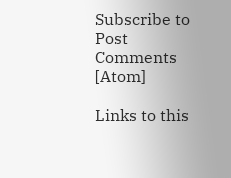Subscribe to Post Comments [Atom]

Links to this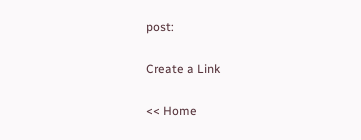post:

Create a Link

<< Home